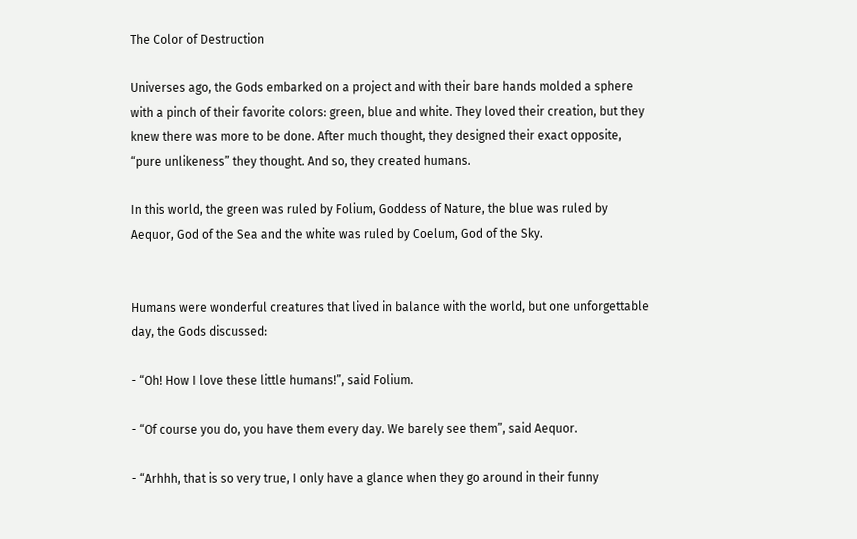The Color of Destruction

Universes ago, the Gods embarked on a project and with their bare hands molded a sphere with a pinch of their favorite colors: green, blue and white. They loved their creation, but they knew there was more to be done. After much thought, they designed their exact opposite, “pure unlikeness” they thought. And so, they created humans.

In this world, the green was ruled by Folium, Goddess of Nature, the blue was ruled by Aequor, God of the Sea and the white was ruled by Coelum, God of the Sky.


Humans were wonderful creatures that lived in balance with the world, but one unforgettable day, the Gods discussed:

- “Oh! How I love these little humans!”, said Folium.

- “Of course you do, you have them every day. We barely see them”, said Aequor.

- “Arhhh, that is so very true, I only have a glance when they go around in their funny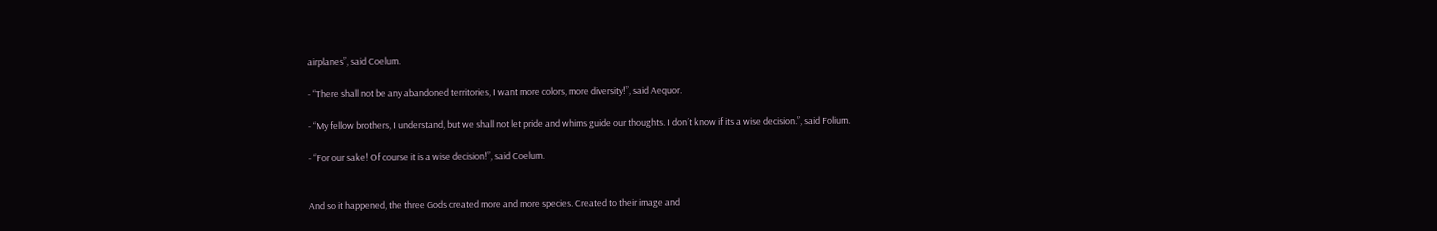airplanes”, said Coelum.

- “There shall not be any abandoned territories, I want more colors, more diversity!”, said Aequor.

- “My fellow brothers, I understand, but we shall not let pride and whims guide our thoughts. I don´t know if its a wise decision.”, said Folium.

- “For our sake! Of course it is a wise decision!”, said Coelum.


And so it happened, the three Gods created more and more species. Created to their image and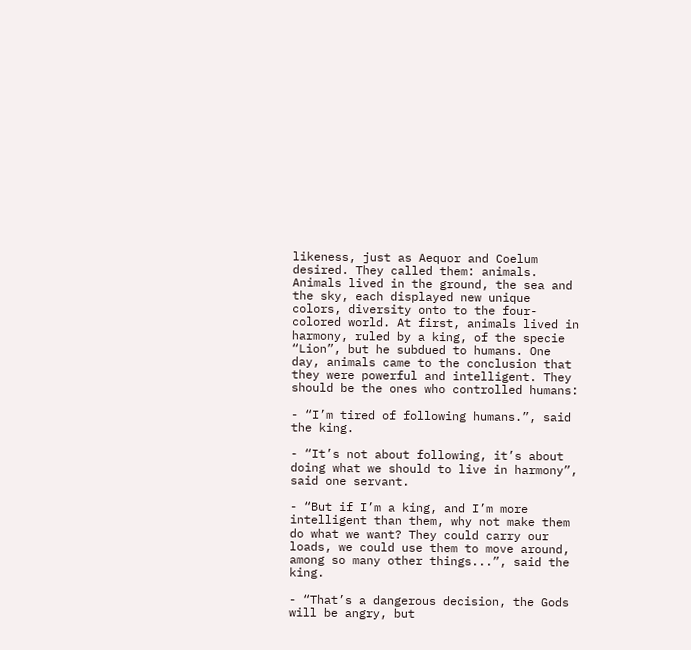likeness, just as Aequor and Coelum desired. They called them: animals. Animals lived in the ground, the sea and the sky, each displayed new unique colors, diversity onto to the four-colored world. At first, animals lived in harmony, ruled by a king, of the specie “Lion”, but he subdued to humans. One day, animals came to the conclusion that they were powerful and intelligent. They should be the ones who controlled humans:

- “I’m tired of following humans.”, said the king.

- “It’s not about following, it’s about doing what we should to live in harmony”, said one servant.

- “But if I’m a king, and I’m more intelligent than them, why not make them do what we want? They could carry our loads, we could use them to move around, among so many other things...”, said the king.

- “That’s a dangerous decision, the Gods will be angry, but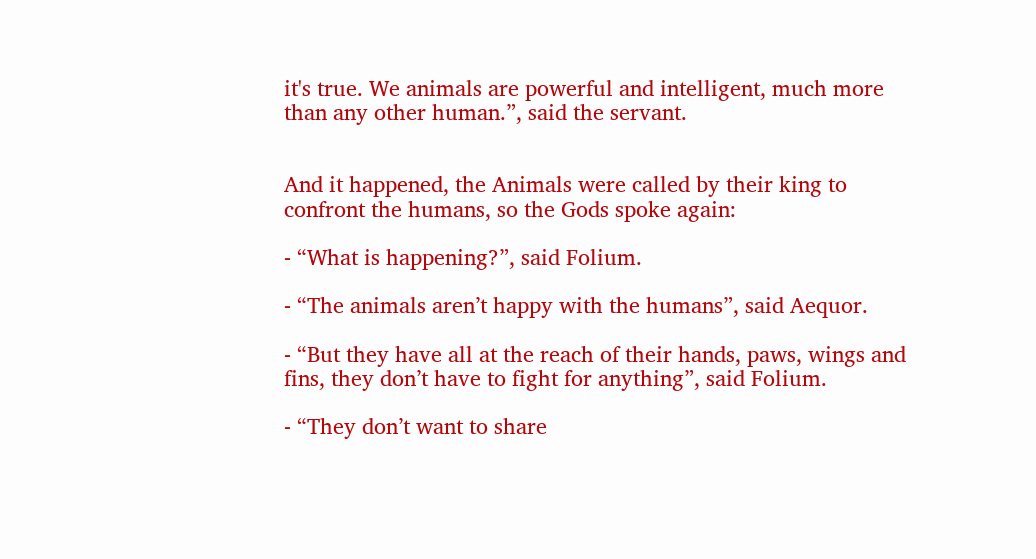it's true. We animals are powerful and intelligent, much more than any other human.”, said the servant.


And it happened, the Animals were called by their king to confront the humans, so the Gods spoke again:

- “What is happening?”, said Folium.

- “The animals aren’t happy with the humans”, said Aequor.

- “But they have all at the reach of their hands, paws, wings and fins, they don’t have to fight for anything”, said Folium.

- “They don’t want to share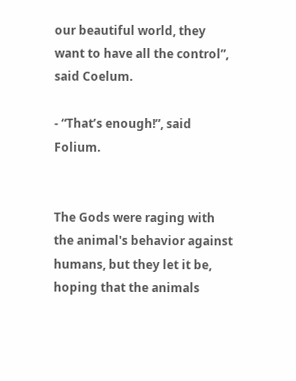our beautiful world, they want to have all the control”, said Coelum.

- “That’s enough!”, said Folium.


The Gods were raging with the animal's behavior against humans, but they let it be, hoping that the animals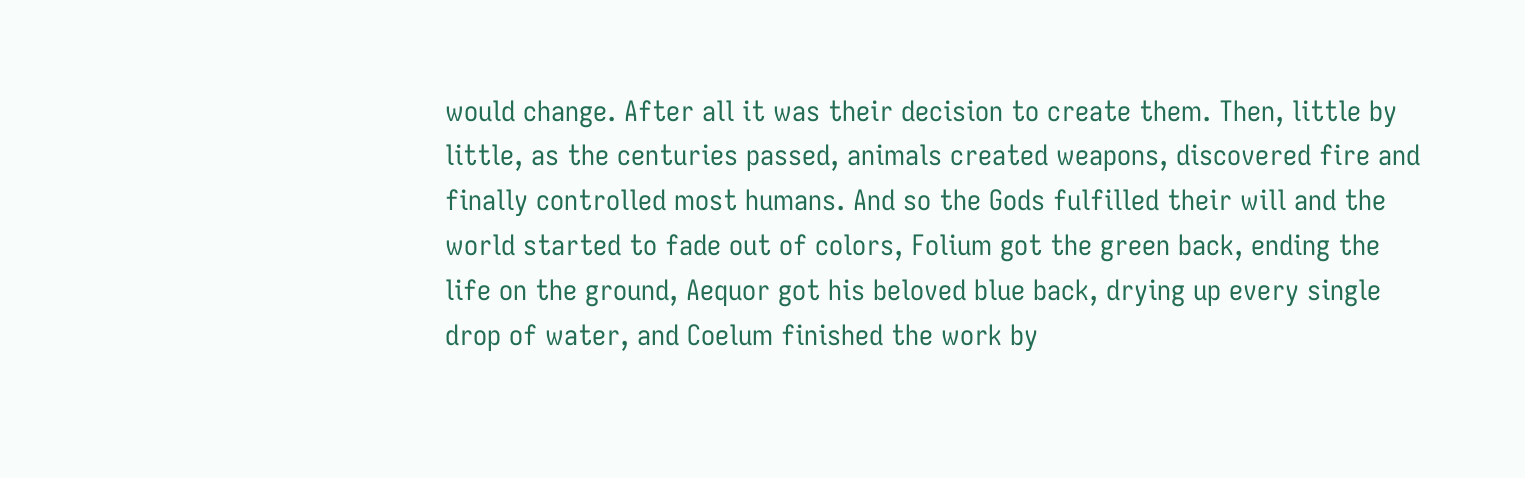would change. After all it was their decision to create them. Then, little by little, as the centuries passed, animals created weapons, discovered fire and finally controlled most humans. And so the Gods fulfilled their will and the world started to fade out of colors, Folium got the green back, ending the life on the ground, Aequor got his beloved blue back, drying up every single drop of water, and Coelum finished the work by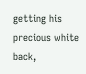getting his precious white back,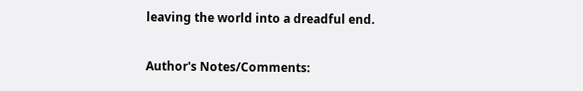leaving the world into a dreadful end.

Author's Notes/Comments: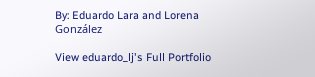By: Eduardo Lara and Lorena González

View eduardo_lj's Full Portfolio